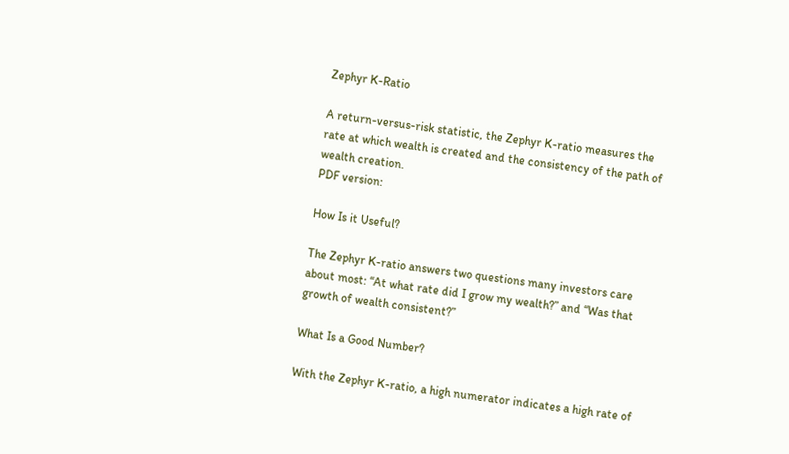Zephyr K-Ratio

A return-versus-risk statistic, the Zephyr K-ratio measures the rate at which wealth is created and the consistency of the path of wealth creation.
PDF version:

How Is it Useful?

The Zephyr K-ratio answers two questions many investors care about most: “At what rate did I grow my wealth?” and “Was that growth of wealth consistent?”

What Is a Good Number?

With the Zephyr K-ratio, a high numerator indicates a high rate of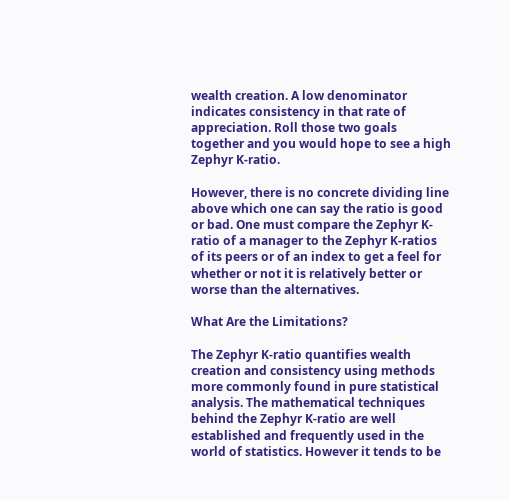wealth creation. A low denominator indicates consistency in that rate of appreciation. Roll those two goals together and you would hope to see a high Zephyr K-ratio.

However, there is no concrete dividing line above which one can say the ratio is good or bad. One must compare the Zephyr K-ratio of a manager to the Zephyr K-ratios of its peers or of an index to get a feel for whether or not it is relatively better or worse than the alternatives.

What Are the Limitations?

The Zephyr K-ratio quantifies wealth creation and consistency using methods more commonly found in pure statistical analysis. The mathematical techniques behind the Zephyr K-ratio are well established and frequently used in the world of statistics. However it tends to be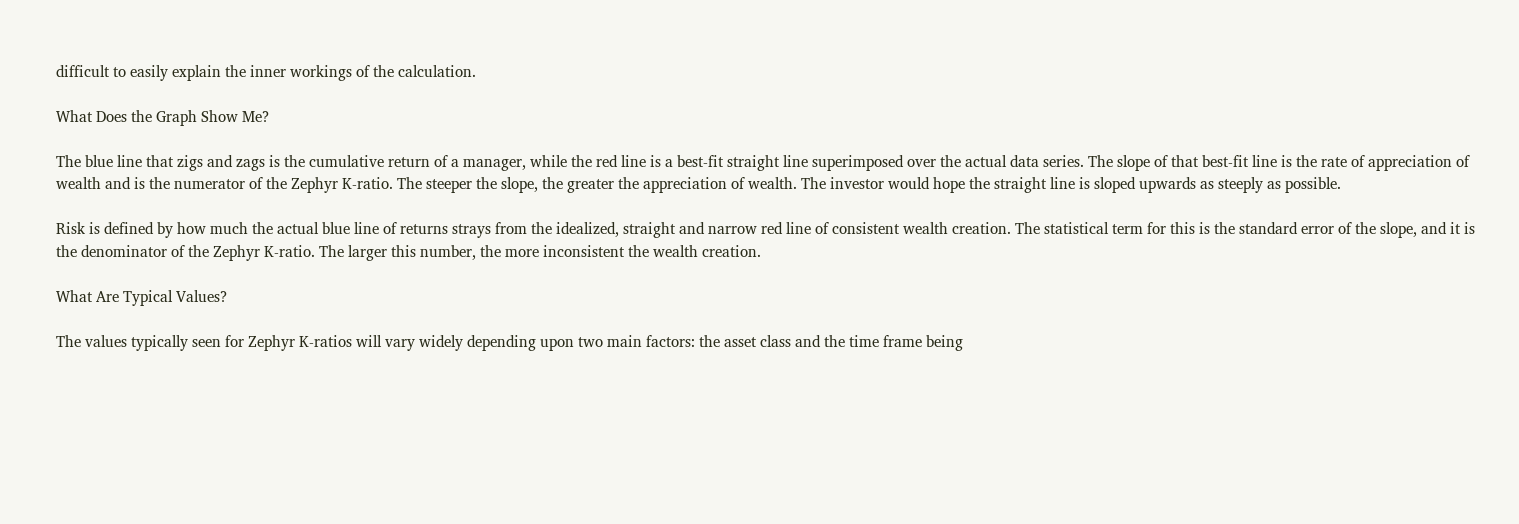difficult to easily explain the inner workings of the calculation.

What Does the Graph Show Me?

The blue line that zigs and zags is the cumulative return of a manager, while the red line is a best-fit straight line superimposed over the actual data series. The slope of that best-fit line is the rate of appreciation of wealth and is the numerator of the Zephyr K-ratio. The steeper the slope, the greater the appreciation of wealth. The investor would hope the straight line is sloped upwards as steeply as possible.

Risk is defined by how much the actual blue line of returns strays from the idealized, straight and narrow red line of consistent wealth creation. The statistical term for this is the standard error of the slope, and it is the denominator of the Zephyr K-ratio. The larger this number, the more inconsistent the wealth creation.

What Are Typical Values?

The values typically seen for Zephyr K-ratios will vary widely depending upon two main factors: the asset class and the time frame being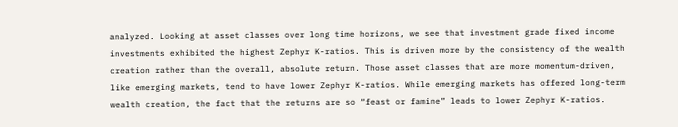analyzed. Looking at asset classes over long time horizons, we see that investment grade fixed income investments exhibited the highest Zephyr K-ratios. This is driven more by the consistency of the wealth creation rather than the overall, absolute return. Those asset classes that are more momentum-driven, like emerging markets, tend to have lower Zephyr K-ratios. While emerging markets has offered long-term wealth creation, the fact that the returns are so “feast or famine” leads to lower Zephyr K-ratios.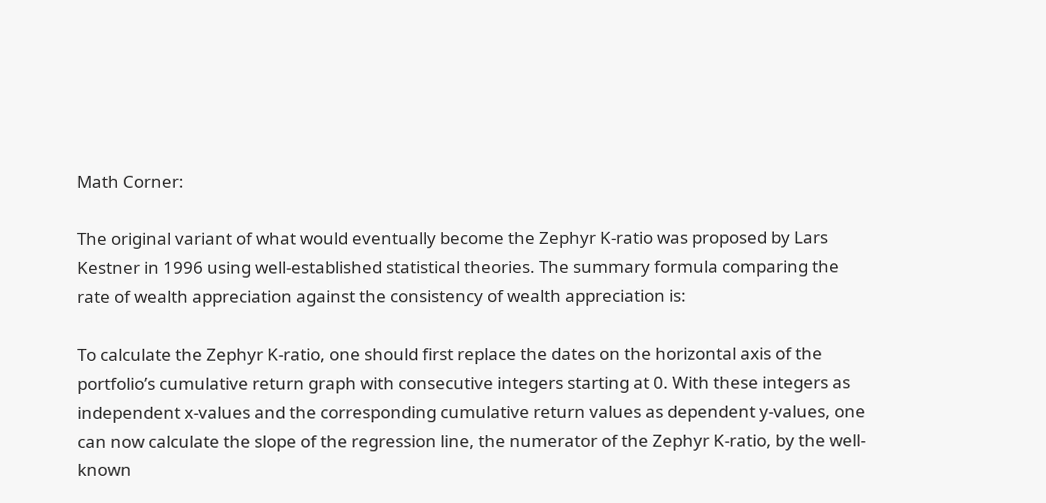Math Corner:

The original variant of what would eventually become the Zephyr K-ratio was proposed by Lars Kestner in 1996 using well-established statistical theories. The summary formula comparing the rate of wealth appreciation against the consistency of wealth appreciation is:

To calculate the Zephyr K-ratio, one should first replace the dates on the horizontal axis of the portfolio’s cumulative return graph with consecutive integers starting at 0. With these integers as independent x-values and the corresponding cumulative return values as dependent y-values, one can now calculate the slope of the regression line, the numerator of the Zephyr K-ratio, by the well-known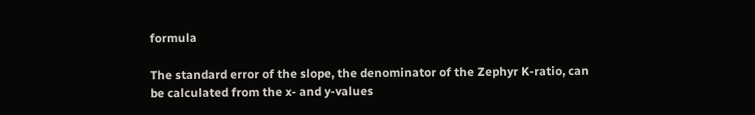formula

The standard error of the slope, the denominator of the Zephyr K-ratio, can
be calculated from the x- and y-values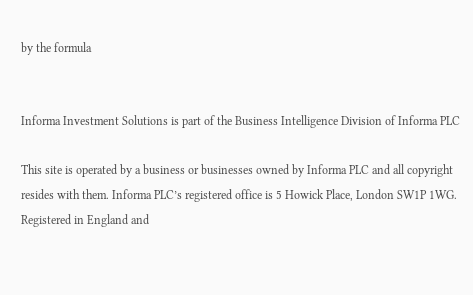by the formula


Informa Investment Solutions is part of the Business Intelligence Division of Informa PLC

This site is operated by a business or businesses owned by Informa PLC and all copyright resides with them. Informa PLC’s registered office is 5 Howick Place, London SW1P 1WG. Registered in England and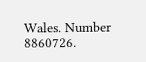Wales. Number 8860726.